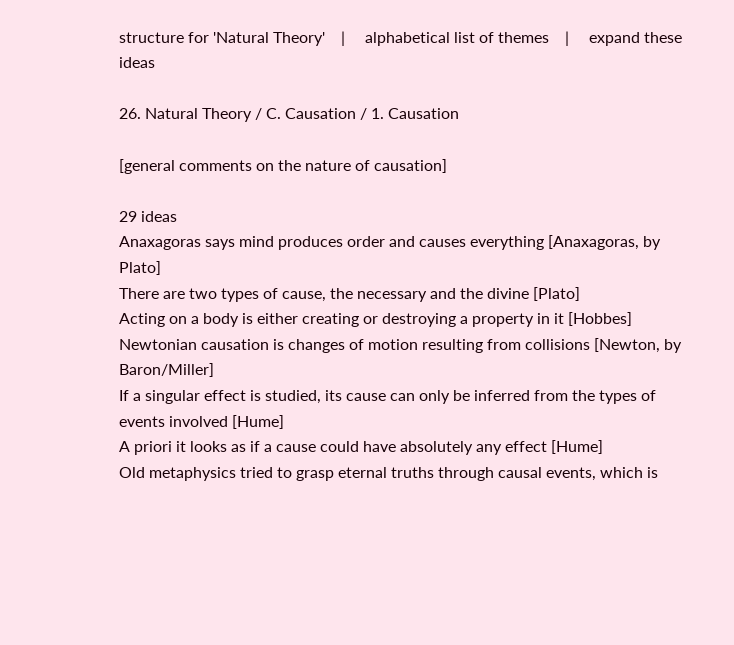structure for 'Natural Theory'    |     alphabetical list of themes    |     expand these ideas

26. Natural Theory / C. Causation / 1. Causation

[general comments on the nature of causation]

29 ideas
Anaxagoras says mind produces order and causes everything [Anaxagoras, by Plato]
There are two types of cause, the necessary and the divine [Plato]
Acting on a body is either creating or destroying a property in it [Hobbes]
Newtonian causation is changes of motion resulting from collisions [Newton, by Baron/Miller]
If a singular effect is studied, its cause can only be inferred from the types of events involved [Hume]
A priori it looks as if a cause could have absolutely any effect [Hume]
Old metaphysics tried to grasp eternal truths through causal events, which is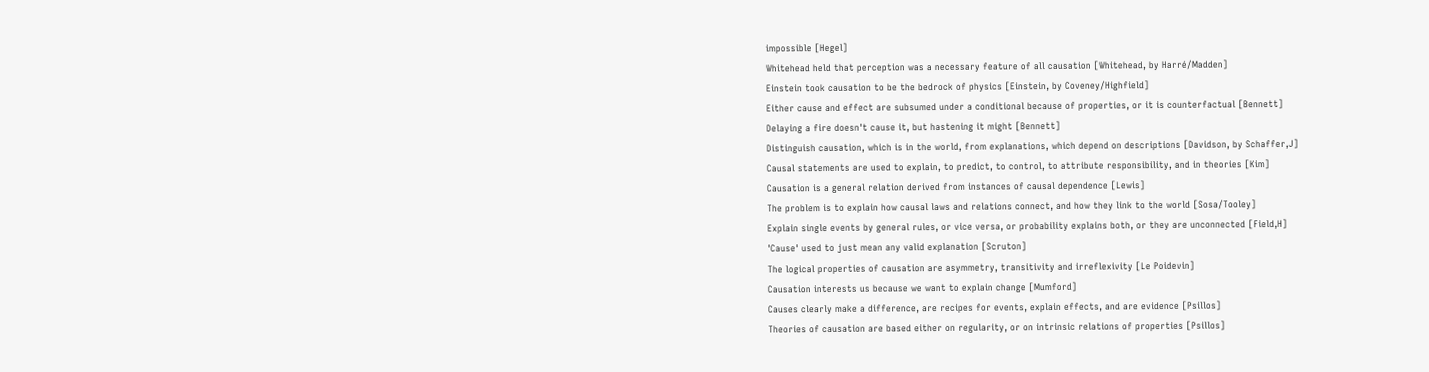impossible [Hegel]
Whitehead held that perception was a necessary feature of all causation [Whitehead, by Harré/Madden]
Einstein took causation to be the bedrock of physics [Einstein, by Coveney/Highfield]
Either cause and effect are subsumed under a conditional because of properties, or it is counterfactual [Bennett]
Delaying a fire doesn't cause it, but hastening it might [Bennett]
Distinguish causation, which is in the world, from explanations, which depend on descriptions [Davidson, by Schaffer,J]
Causal statements are used to explain, to predict, to control, to attribute responsibility, and in theories [Kim]
Causation is a general relation derived from instances of causal dependence [Lewis]
The problem is to explain how causal laws and relations connect, and how they link to the world [Sosa/Tooley]
Explain single events by general rules, or vice versa, or probability explains both, or they are unconnected [Field,H]
'Cause' used to just mean any valid explanation [Scruton]
The logical properties of causation are asymmetry, transitivity and irreflexivity [Le Poidevin]
Causation interests us because we want to explain change [Mumford]
Causes clearly make a difference, are recipes for events, explain effects, and are evidence [Psillos]
Theories of causation are based either on regularity, or on intrinsic relations of properties [Psillos]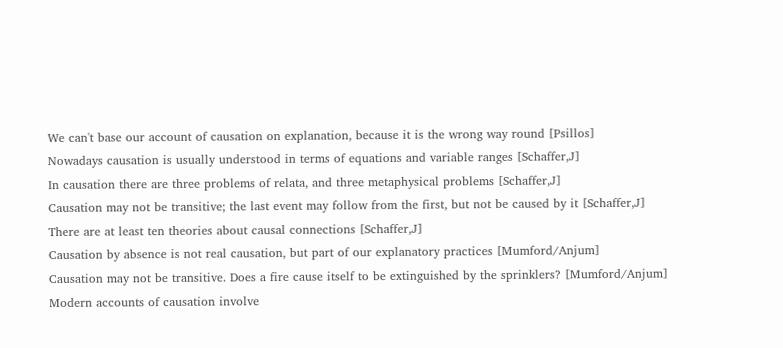We can't base our account of causation on explanation, because it is the wrong way round [Psillos]
Nowadays causation is usually understood in terms of equations and variable ranges [Schaffer,J]
In causation there are three problems of relata, and three metaphysical problems [Schaffer,J]
Causation may not be transitive; the last event may follow from the first, but not be caused by it [Schaffer,J]
There are at least ten theories about causal connections [Schaffer,J]
Causation by absence is not real causation, but part of our explanatory practices [Mumford/Anjum]
Causation may not be transitive. Does a fire cause itself to be extinguished by the sprinklers? [Mumford/Anjum]
Modern accounts of causation involve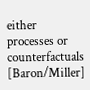either processes or counterfactuals [Baron/Miller]